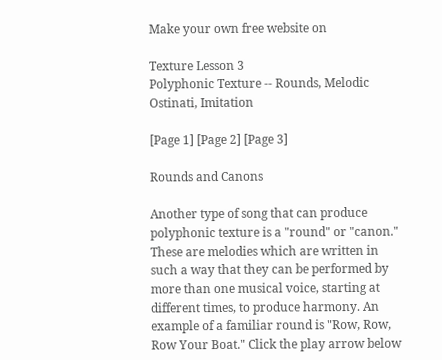Make your own free website on

Texture Lesson 3
Polyphonic Texture -- Rounds, Melodic Ostinati, Imitation

[Page 1] [Page 2] [Page 3]

Rounds and Canons

Another type of song that can produce polyphonic texture is a "round" or "canon." These are melodies which are written in such a way that they can be performed by more than one musical voice, starting at different times, to produce harmony. An example of a familiar round is "Row, Row, Row Your Boat." Click the play arrow below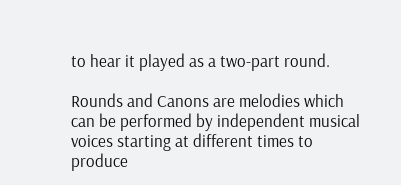to hear it played as a two-part round.

Rounds and Canons are melodies which can be performed by independent musical voices starting at different times to produce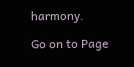harmony.

Go on to Page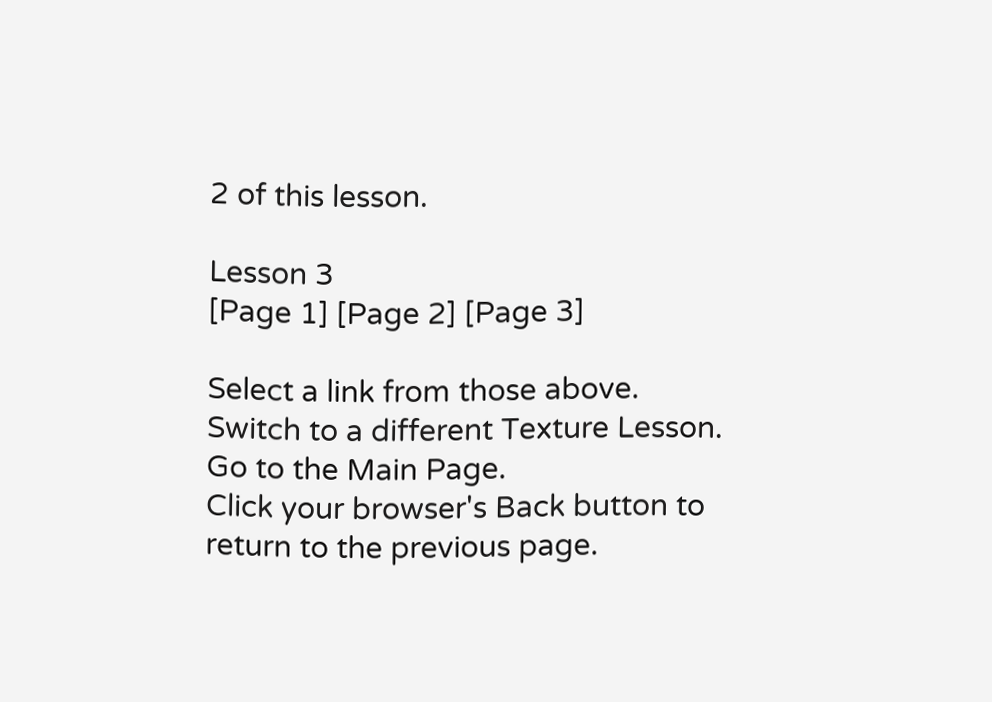2 of this lesson.

Lesson 3
[Page 1] [Page 2] [Page 3]

Select a link from those above.
Switch to a different Texture Lesson.
Go to the Main Page.
Click your browser's Back button to return to the previous page.